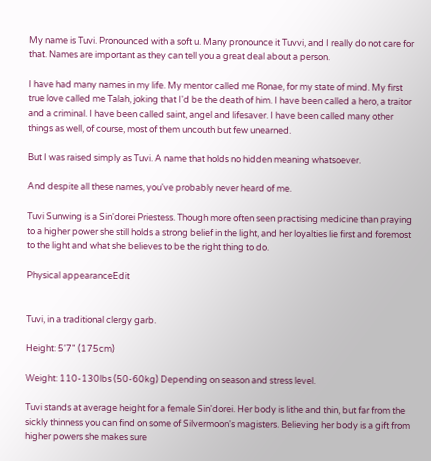My name is Tuvi. Pronounced with a soft u. Many pronounce it Tuvvi, and I really do not care for that. Names are important as they can tell you a great deal about a person.

I have had many names in my life. My mentor called me Ronae, for my state of mind. My first true love called me Talah, joking that I'd be the death of him. I have been called a hero, a traitor and a criminal. I have been called saint, angel and lifesaver. I have been called many other things as well, of course, most of them uncouth but few unearned.

But I was raised simply as Tuvi. A name that holds no hidden meaning whatsoever.

And despite all these names, you've probably never heard of me.

Tuvi Sunwing is a Sin'dorei Priestess. Though more often seen practising medicine than praying to a higher power she still holds a strong belief in the light, and her loyalties lie first and foremost to the light and what she believes to be the right thing to do.

Physical appearanceEdit


Tuvi, in a traditional clergy garb.

Height: 5'7" (175cm)

Weight: 110-130lbs (50-60kg) Depending on season and stress level.

Tuvi stands at average height for a female Sin'dorei. Her body is lithe and thin, but far from the sickly thinness you can find on some of Silvermoon's magisters. Believing her body is a gift from higher powers she makes sure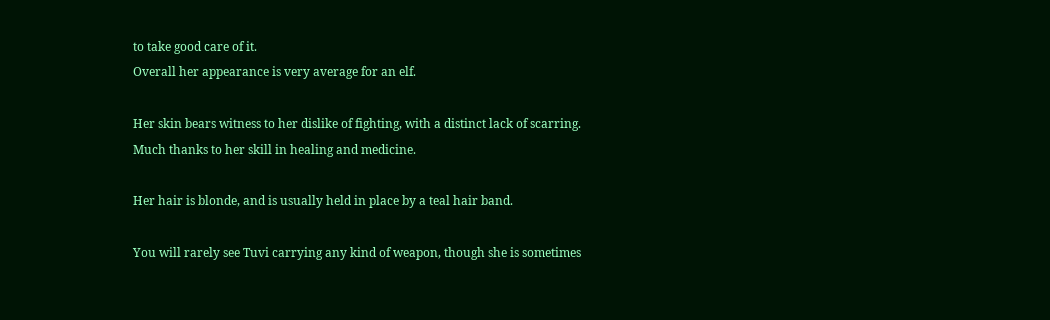to take good care of it.
Overall her appearance is very average for an elf.

Her skin bears witness to her dislike of fighting, with a distinct lack of scarring. Much thanks to her skill in healing and medicine.

Her hair is blonde, and is usually held in place by a teal hair band.

You will rarely see Tuvi carrying any kind of weapon, though she is sometimes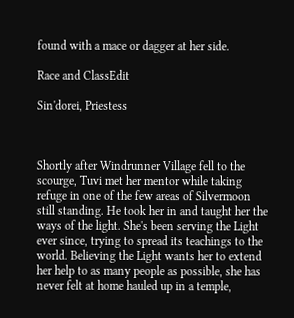found with a mace or dagger at her side.

Race and ClassEdit

Sin'dorei, Priestess



Shortly after Windrunner Village fell to the scourge, Tuvi met her mentor while taking refuge in one of the few areas of Silvermoon still standing. He took her in and taught her the ways of the light. She's been serving the Light ever since, trying to spread its teachings to the world. Believing the Light wants her to extend her help to as many people as possible, she has never felt at home hauled up in a temple,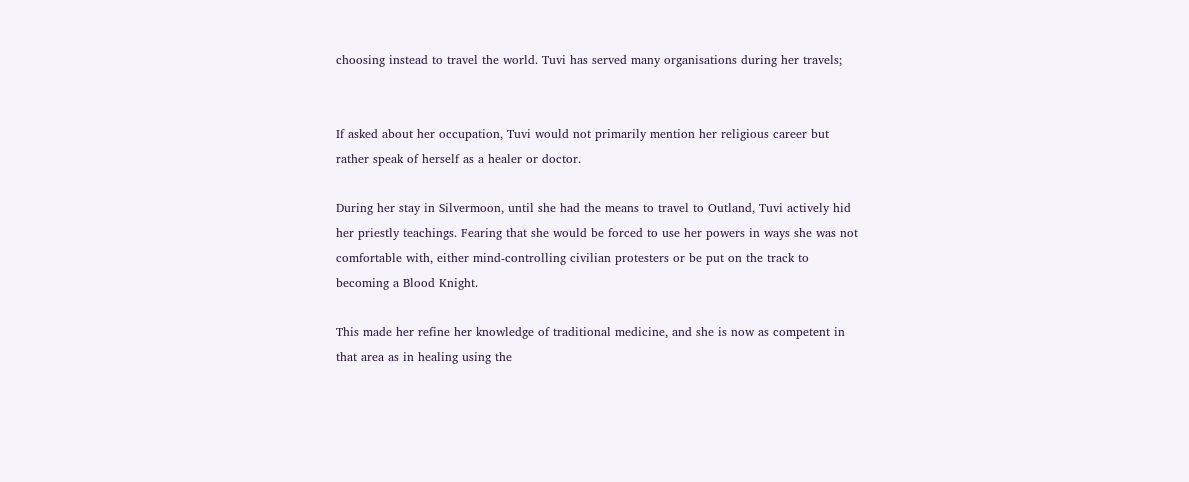choosing instead to travel the world. Tuvi has served many organisations during her travels;


If asked about her occupation, Tuvi would not primarily mention her religious career but rather speak of herself as a healer or doctor.

During her stay in Silvermoon, until she had the means to travel to Outland, Tuvi actively hid her priestly teachings. Fearing that she would be forced to use her powers in ways she was not comfortable with, either mind-controlling civilian protesters or be put on the track to becoming a Blood Knight.

This made her refine her knowledge of traditional medicine, and she is now as competent in that area as in healing using the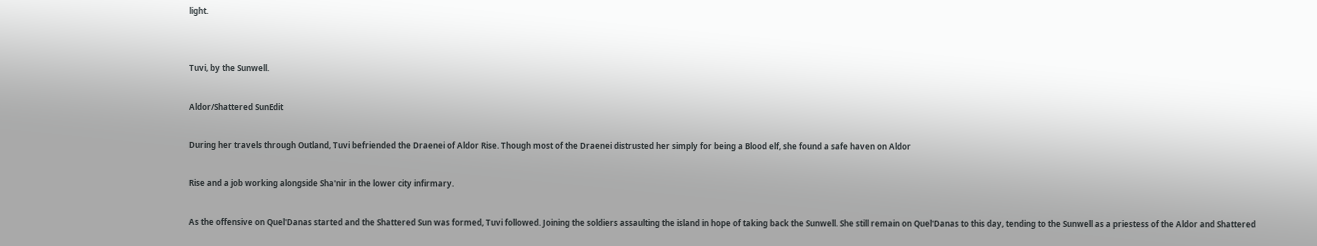light.


Tuvi, by the Sunwell.

Aldor/Shattered SunEdit

During her travels through Outland, Tuvi befriended the Draenei of Aldor Rise. Though most of the Draenei distrusted her simply for being a Blood elf, she found a safe haven on Aldor

Rise and a job working alongside Sha'nir in the lower city infirmary.

As the offensive on Quel'Danas started and the Shattered Sun was formed, Tuvi followed. Joining the soldiers assaulting the island in hope of taking back the Sunwell. She still remain on Quel'Danas to this day, tending to the Sunwell as a priestess of the Aldor and Shattered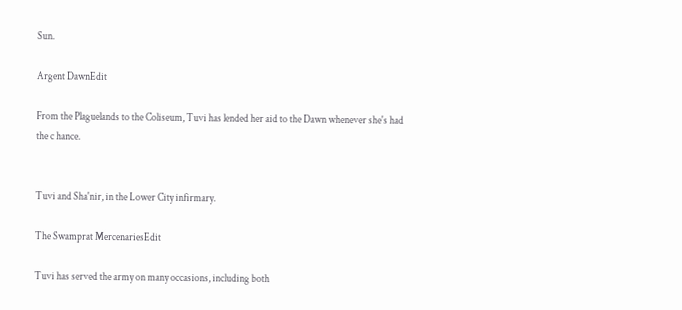Sun.

Argent DawnEdit

From the Plaguelands to the Coliseum, Tuvi has lended her aid to the Dawn whenever she's had the c hance.


Tuvi and Sha'nir, in the Lower City infirmary.

The Swamprat MercenariesEdit

Tuvi has served the army on many occasions, including both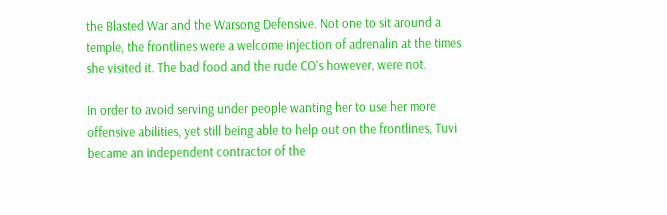the Blasted War and the Warsong Defensive. Not one to sit around a temple, the frontlines were a welcome injection of adrenalin at the times she visited it. The bad food and the rude CO's however, were not.

In order to avoid serving under people wanting her to use her more offensive abilities, yet still being able to help out on the frontlines, Tuvi became an independent contractor of the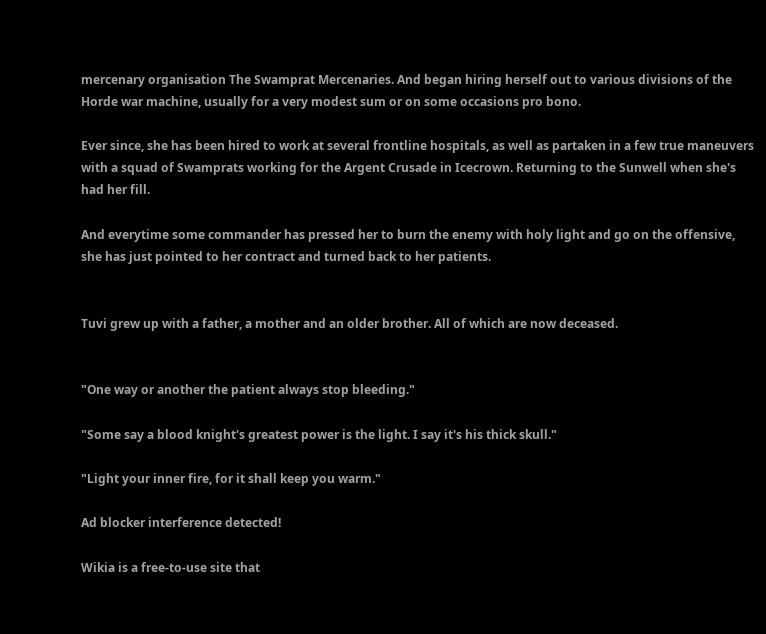mercenary organisation The Swamprat Mercenaries. And began hiring herself out to various divisions of the Horde war machine, usually for a very modest sum or on some occasions pro bono.

Ever since, she has been hired to work at several frontline hospitals, as well as partaken in a few true maneuvers with a squad of Swamprats working for the Argent Crusade in Icecrown. Returning to the Sunwell when she's had her fill.

And everytime some commander has pressed her to burn the enemy with holy light and go on the offensive, she has just pointed to her contract and turned back to her patients.


Tuvi grew up with a father, a mother and an older brother. All of which are now deceased.


"One way or another the patient always stop bleeding."

"Some say a blood knight's greatest power is the light. I say it's his thick skull."

"Light your inner fire, for it shall keep you warm."

Ad blocker interference detected!

Wikia is a free-to-use site that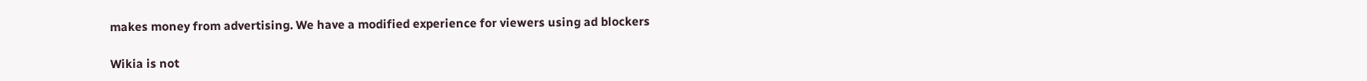makes money from advertising. We have a modified experience for viewers using ad blockers

Wikia is not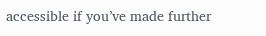accessible if you’ve made further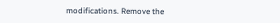modifications. Remove the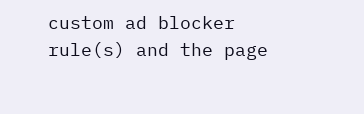custom ad blocker rule(s) and the page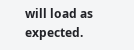will load as expected.